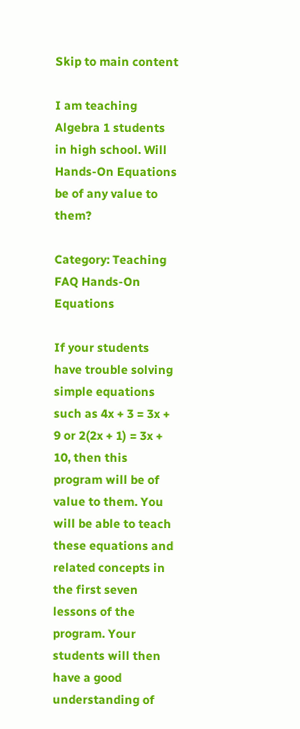Skip to main content

I am teaching Algebra 1 students in high school. Will Hands-On Equations be of any value to them?

Category: Teaching FAQ Hands-On Equations

If your students have trouble solving simple equations such as 4x + 3 = 3x + 9 or 2(2x + 1) = 3x + 10, then this program will be of value to them. You will be able to teach these equations and related concepts in the first seven lessons of the program. Your students will then have a good understanding of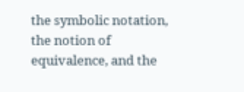the symbolic notation, the notion of equivalence, and the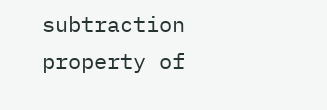subtraction property of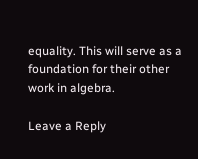equality. This will serve as a foundation for their other work in algebra.

Leave a Reply